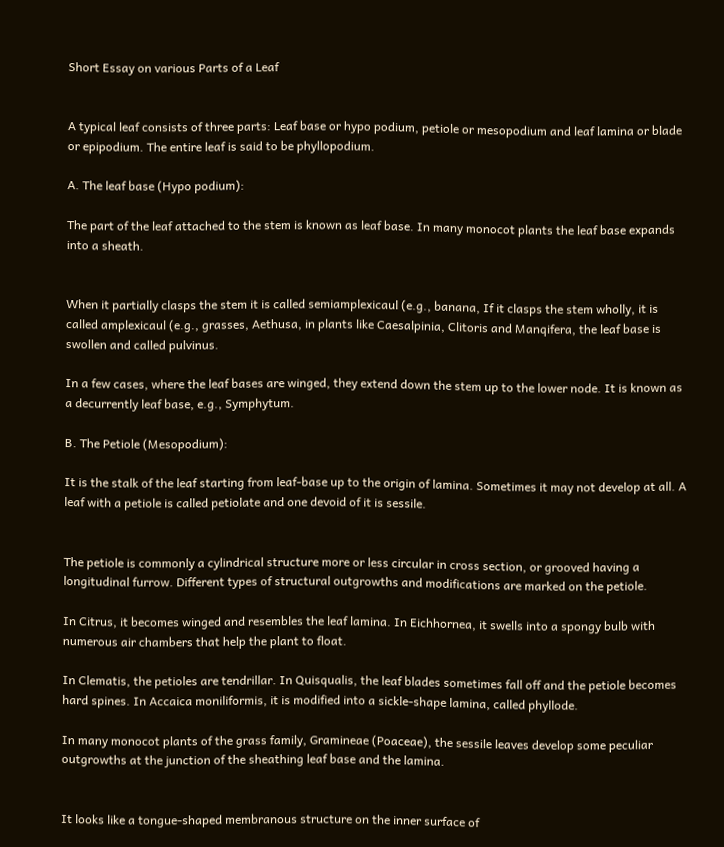Short Essay on various Parts of a Leaf


A typical leaf consists of three parts: Leaf base or hypo podium, petiole or mesopodium and leaf lamina or blade or epipodium. The entire leaf is said to be phyllopodium.

A. The leaf base (Hypo podium):

The part of the leaf attached to the stem is known as leaf base. In many monocot plants the leaf base expands into a sheath.


When it partially clasps the stem it is called semiamplexicaul (e.g., banana, If it clasps the stem wholly, it is called amplexicaul (e.g., grasses, Aethusa, in plants like Caesalpinia, Clitoris and Manqifera, the leaf base is swollen and called pulvinus.

In a few cases, where the leaf bases are winged, they extend down the stem up to the lower node. It is known as a decurrently leaf base, e.g., Symphytum.

B. The Petiole (Mesopodium):

It is the stalk of the leaf starting from leaf-base up to the origin of lamina. Sometimes it may not develop at all. A leaf with a petiole is called petiolate and one devoid of it is sessile.


The petiole is commonly a cylindrical structure more or less circular in cross section, or grooved having a longitudinal furrow. Different types of structural outgrowths and modifications are marked on the petiole.

In Citrus, it becomes winged and resembles the leaf lamina. In Eichhornea, it swells into a spongy bulb with numerous air chambers that help the plant to float.

In Clematis, the petioles are tendrillar. In Quisqualis, the leaf blades sometimes fall off and the petiole becomes hard spines. In Accaica moniliformis, it is modified into a sickle-shape lamina, called phyllode.

In many monocot plants of the grass family, Gramineae (Poaceae), the sessile leaves develop some peculiar outgrowths at the junction of the sheathing leaf base and the lamina.


It looks like a tongue-shaped membranous structure on the inner surface of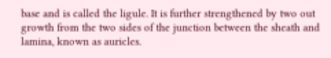base and is called the ligule. It is further strengthened by two out growth from the two sides of the junction between the sheath and lamina, known as auricles.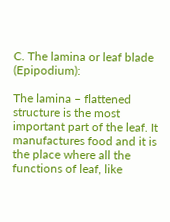C. The lamina or leaf blade (Epipodium):

The lamina – flattened structure is the most important part of the leaf. It manufactures food and it is the place where all the functions of leaf, like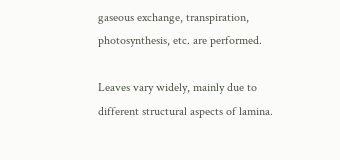gaseous exchange, transpiration, photosynthesis, etc. are performed.

Leaves vary widely, mainly due to different structural aspects of lamina.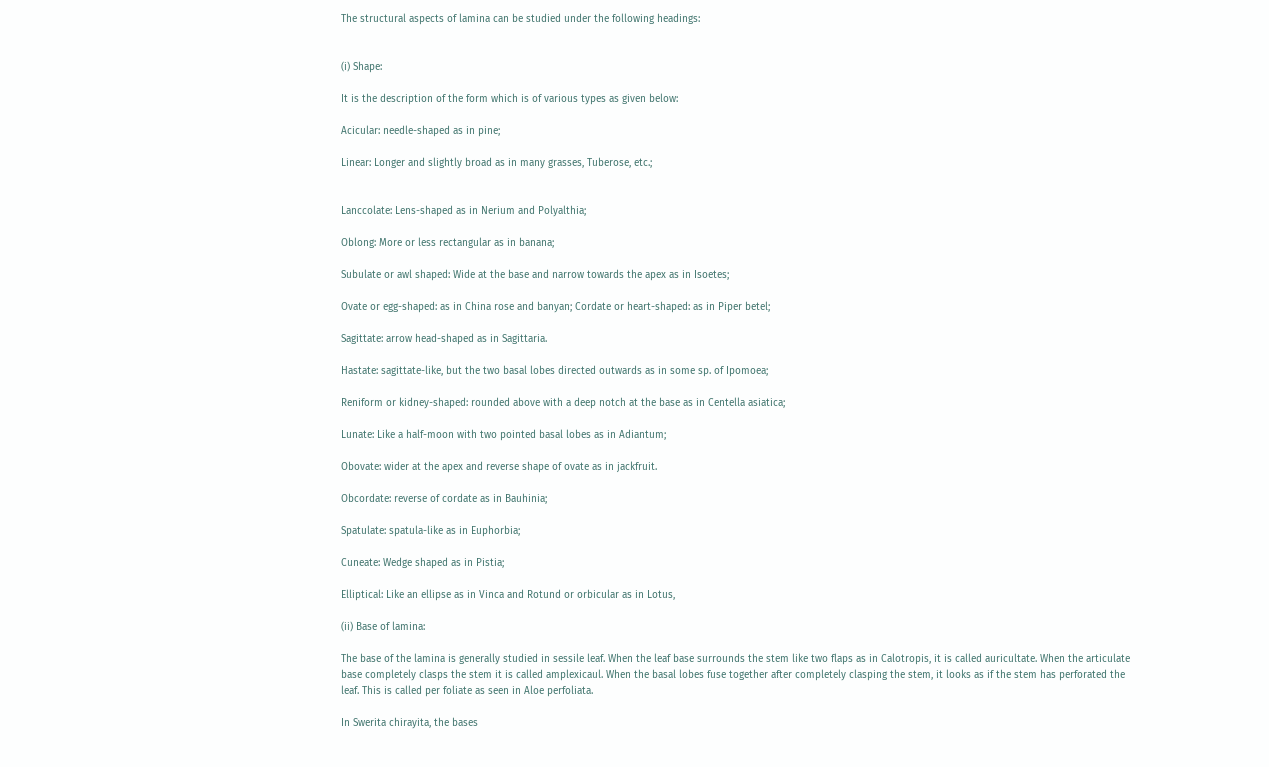The structural aspects of lamina can be studied under the following headings:


(i) Shape:

It is the description of the form which is of various types as given below:

Acicular: needle-shaped as in pine;

Linear: Longer and slightly broad as in many grasses, Tuberose, etc.;


Lanccolate: Lens-shaped as in Nerium and Polyalthia;

Oblong: More or less rectangular as in banana;

Subulate or awl shaped: Wide at the base and narrow towards the apex as in Isoetes;

Ovate or egg-shaped: as in China rose and banyan; Cordate or heart-shaped: as in Piper betel;

Sagittate: arrow head-shaped as in Sagittaria.

Hastate: sagittate-like, but the two basal lobes directed outwards as in some sp. of Ipomoea;

Reniform or kidney-shaped: rounded above with a deep notch at the base as in Centella asiatica;

Lunate: Like a half-moon with two pointed basal lobes as in Adiantum;

Obovate: wider at the apex and reverse shape of ovate as in jackfruit.

Obcordate: reverse of cordate as in Bauhinia;

Spatulate: spatula-like as in Euphorbia;

Cuneate: Wedge shaped as in Pistia;

Elliptical: Like an ellipse as in Vinca and Rotund or orbicular as in Lotus,

(ii) Base of lamina:

The base of the lamina is generally studied in sessile leaf. When the leaf base surrounds the stem like two flaps as in Calotropis, it is called auricultate. When the articulate base completely clasps the stem it is called amplexicaul. When the basal lobes fuse together after completely clasping the stem, it looks as if the stem has perforated the leaf. This is called per foliate as seen in Aloe perfoliata.

In Swerita chirayita, the bases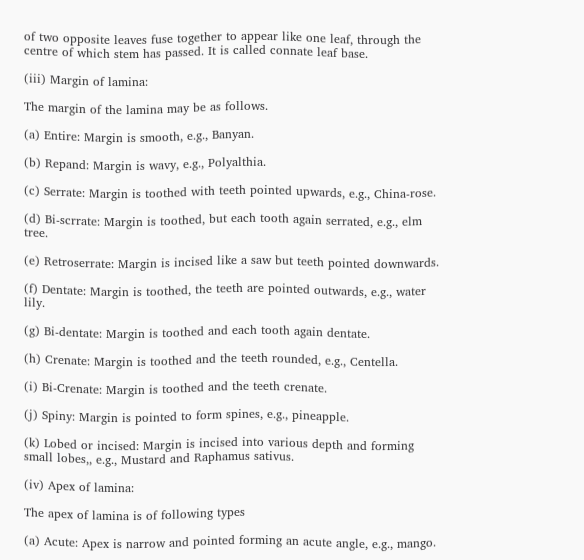of two opposite leaves fuse together to appear like one leaf, through the centre of which stem has passed. It is called connate leaf base.

(iii) Margin of lamina:

The margin of the lamina may be as follows.

(a) Entire: Margin is smooth, e.g., Banyan.

(b) Repand: Margin is wavy, e.g., Polyalthia.

(c) Serrate: Margin is toothed with teeth pointed upwards, e.g., China-rose.

(d) Bi-scrrate: Margin is toothed, but each tooth again serrated, e.g., elm tree.

(e) Retroserrate: Margin is incised like a saw but teeth pointed downwards.

(f) Dentate: Margin is toothed, the teeth are pointed outwards, e.g., water lily.

(g) Bi-dentate: Margin is toothed and each tooth again dentate.

(h) Crenate: Margin is toothed and the teeth rounded, e.g., Centella.

(i) Bi-Crenate: Margin is toothed and the teeth crenate.

(j) Spiny: Margin is pointed to form spines, e.g., pineapple.

(k) Lobed or incised: Margin is incised into various depth and forming small lobes,, e.g., Mustard and Raphamus sativus.

(iv) Apex of lamina:

The apex of lamina is of following types

(a) Acute: Apex is narrow and pointed forming an acute angle, e.g., mango.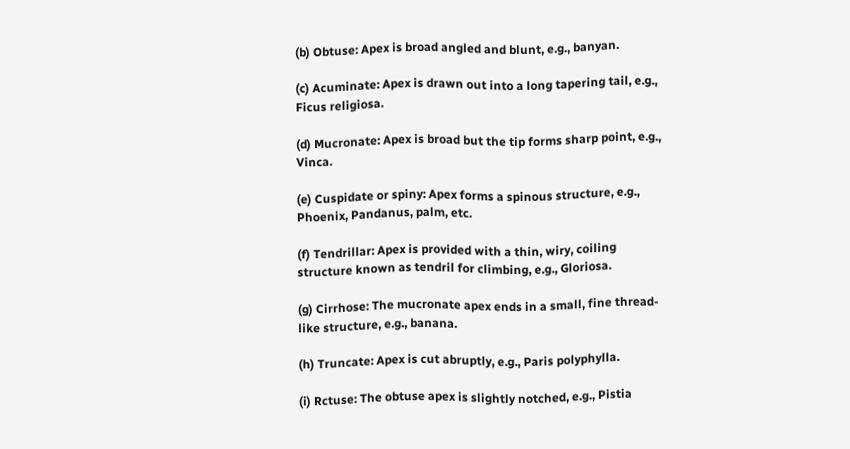(b) Obtuse: Apex is broad angled and blunt, e.g., banyan.

(c) Acuminate: Apex is drawn out into a long tapering tail, e.g., Ficus religiosa.

(d) Mucronate: Apex is broad but the tip forms sharp point, e.g., Vinca.

(e) Cuspidate or spiny: Apex forms a spinous structure, e.g., Phoenix, Pandanus, palm, etc.

(f) Tendrillar: Apex is provided with a thin, wiry, coiling structure known as tendril for climbing, e.g., Gloriosa.

(g) Cirrhose: The mucronate apex ends in a small, fine thread-like structure, e.g., banana.

(h) Truncate: Apex is cut abruptly, e.g., Paris polyphylla.

(i) Rctuse: The obtuse apex is slightly notched, e.g., Pistia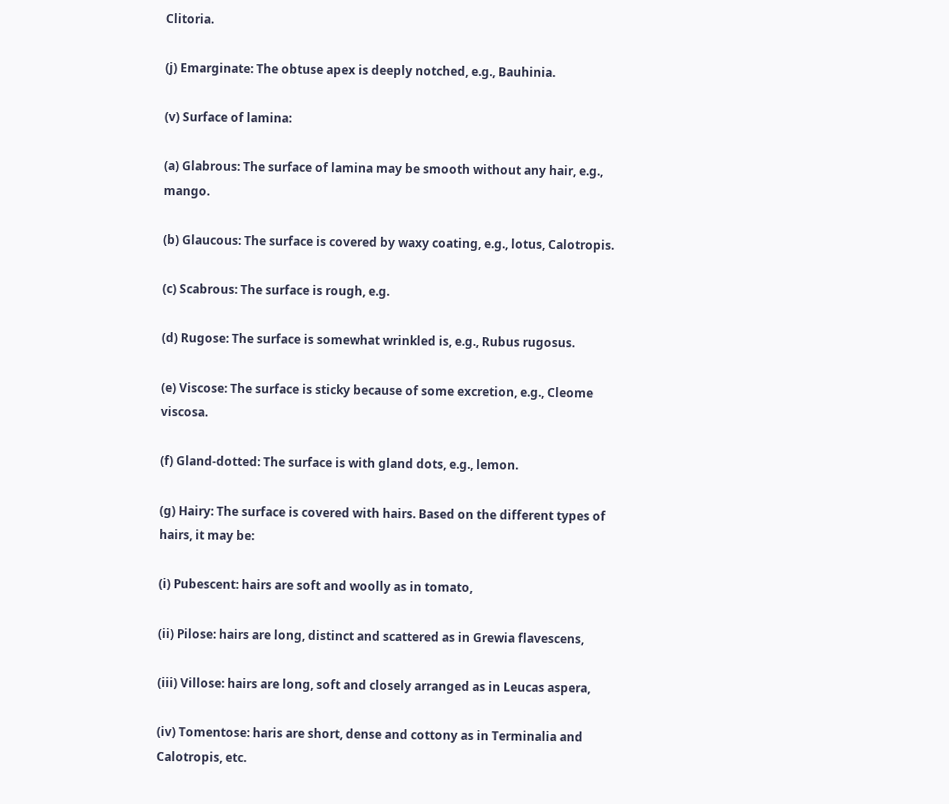Clitoria.

(j) Emarginate: The obtuse apex is deeply notched, e.g., Bauhinia.

(v) Surface of lamina:

(a) Glabrous: The surface of lamina may be smooth without any hair, e.g., mango.

(b) Glaucous: The surface is covered by waxy coating, e.g., lotus, Calotropis.

(c) Scabrous: The surface is rough, e.g.

(d) Rugose: The surface is somewhat wrinkled is, e.g., Rubus rugosus.

(e) Viscose: The surface is sticky because of some excretion, e.g., Cleome viscosa.

(f) Gland-dotted: The surface is with gland dots, e.g., lemon.

(g) Hairy: The surface is covered with hairs. Based on the different types of hairs, it may be:

(i) Pubescent: hairs are soft and woolly as in tomato,

(ii) Pilose: hairs are long, distinct and scattered as in Grewia flavescens,

(iii) Villose: hairs are long, soft and closely arranged as in Leucas aspera,

(iv) Tomentose: haris are short, dense and cottony as in Terminalia and Calotropis, etc.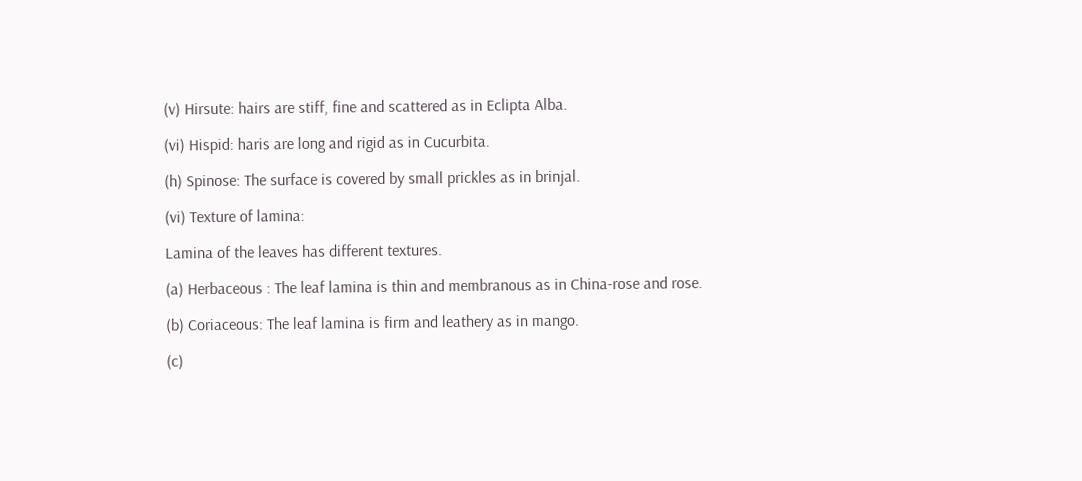(v) Hirsute: hairs are stiff, fine and scattered as in Eclipta Alba.

(vi) Hispid: haris are long and rigid as in Cucurbita.

(h) Spinose: The surface is covered by small prickles as in brinjal.

(vi) Texture of lamina:

Lamina of the leaves has different textures.

(a) Herbaceous : The leaf lamina is thin and membranous as in China-rose and rose.

(b) Coriaceous: The leaf lamina is firm and leathery as in mango.

(c)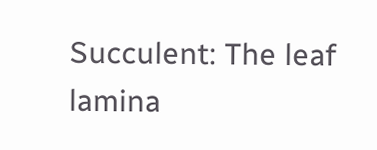Succulent: The leaf lamina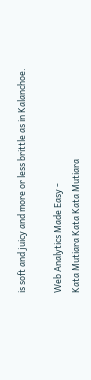is soft and juicy and more or less brittle as in Kalanchoe.

Web Analytics Made Easy -
Kata Mutiara Kata Kata Mutiara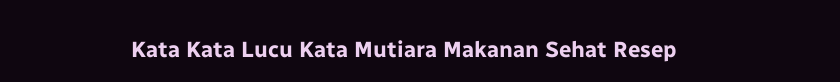Kata Kata Lucu Kata Mutiara Makanan Sehat Resep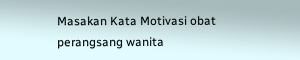Masakan Kata Motivasi obat perangsang wanita